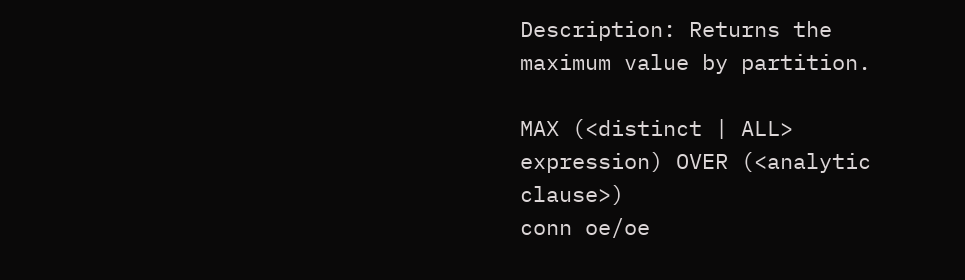Description: Returns the maximum value by partition.

MAX (<distinct | ALL> expression) OVER (<analytic clause>)
conn oe/oe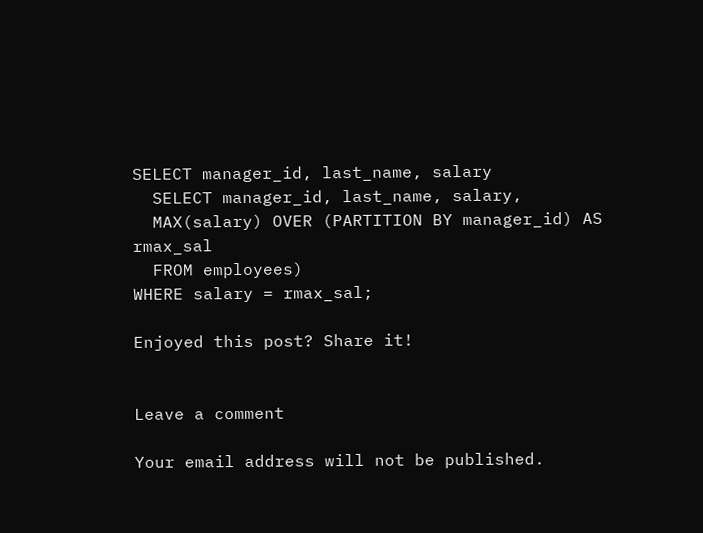SELECT manager_id, last_name, salary
  SELECT manager_id, last_name, salary,
  MAX(salary) OVER (PARTITION BY manager_id) AS rmax_sal
  FROM employees)
WHERE salary = rmax_sal;

Enjoyed this post? Share it!


Leave a comment

Your email address will not be published.